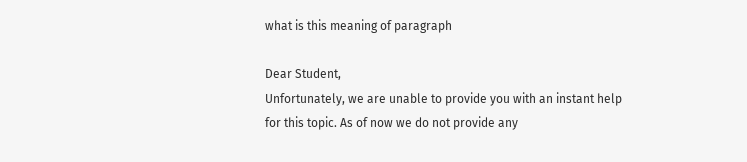what is this meaning of paragraph

Dear Student,
Unfortunately, we are unable to provide you with an instant help for this topic. As of now we do not provide any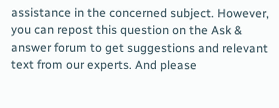assistance in the concerned subject. However, you can repost this question on the Ask & answer forum to get suggestions and relevant text from our experts. And please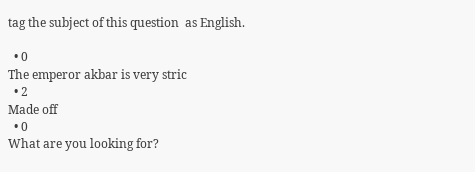tag the subject of this question  as English.

  • 0
The emperor akbar is very stric
  • 2
Made off
  • 0
What are you looking for?